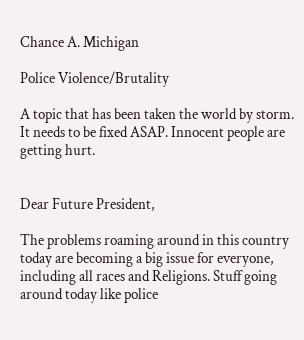Chance A. Michigan

Police Violence/Brutality

A topic that has been taken the world by storm. It needs to be fixed ASAP. Innocent people are getting hurt.


Dear Future President,

The problems roaming around in this country today are becoming a big issue for everyone, including all races and Religions. Stuff going around today like police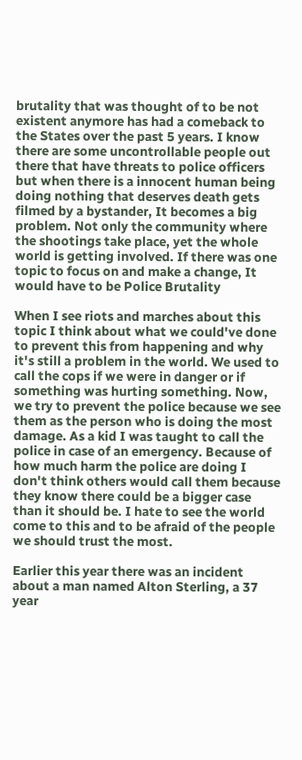brutality that was thought of to be not existent anymore has had a comeback to the States over the past 5 years. I know there are some uncontrollable people out there that have threats to police officers but when there is a innocent human being doing nothing that deserves death gets filmed by a bystander, It becomes a big problem. Not only the community where the shootings take place, yet the whole world is getting involved. If there was one topic to focus on and make a change, It would have to be Police Brutality

When I see riots and marches about this topic I think about what we could've done to prevent this from happening and why it's still a problem in the world. We used to call the cops if we were in danger or if something was hurting something. Now, we try to prevent the police because we see them as the person who is doing the most damage. As a kid I was taught to call the police in case of an emergency. Because of how much harm the police are doing I don't think others would call them because they know there could be a bigger case than it should be. I hate to see the world come to this and to be afraid of the people we should trust the most.

Earlier this year there was an incident about a man named Alton Sterling, a 37 year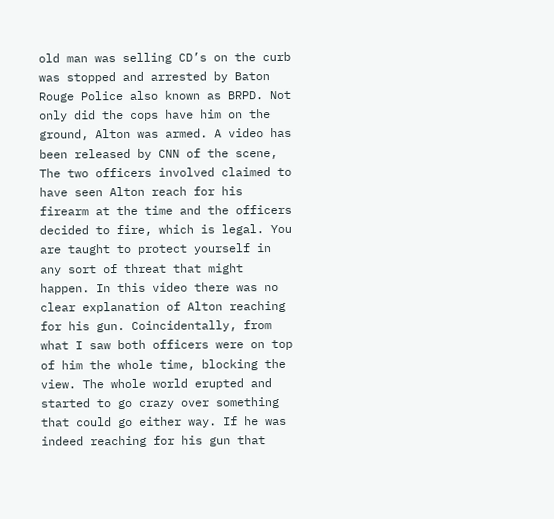old man was selling CD’s on the curb was stopped and arrested by Baton Rouge Police also known as BRPD. Not only did the cops have him on the ground, Alton was armed. A video has been released by CNN of the scene, The two officers involved claimed to have seen Alton reach for his firearm at the time and the officers decided to fire, which is legal. You are taught to protect yourself in any sort of threat that might happen. In this video there was no clear explanation of Alton reaching for his gun. Coincidentally, from what I saw both officers were on top of him the whole time, blocking the view. The whole world erupted and started to go crazy over something that could go either way. If he was indeed reaching for his gun that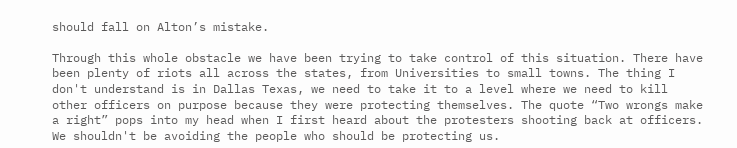should fall on Alton’s mistake.

Through this whole obstacle we have been trying to take control of this situation. There have been plenty of riots all across the states, from Universities to small towns. The thing I don't understand is in Dallas Texas, we need to take it to a level where we need to kill other officers on purpose because they were protecting themselves. The quote “Two wrongs make a right” pops into my head when I first heard about the protesters shooting back at officers. We shouldn't be avoiding the people who should be protecting us.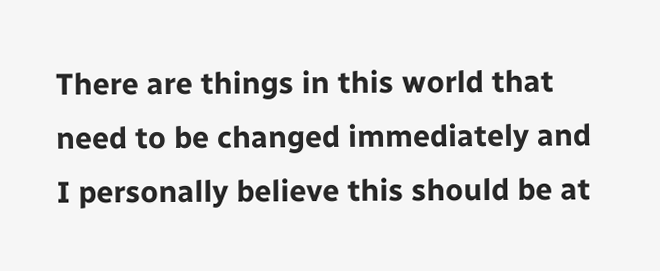There are things in this world that need to be changed immediately and I personally believe this should be at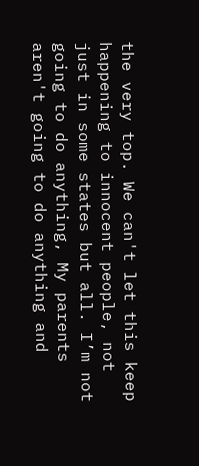the very top. We can't let this keep happening to innocent people, not just in some states but all. I’m not going to do anything, My parents aren't going to do anything and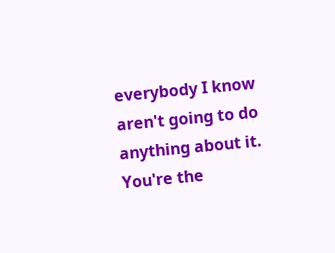everybody I know aren't going to do anything about it. You're the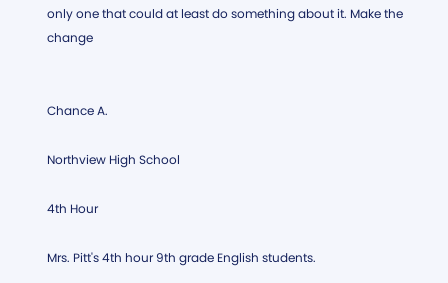only one that could at least do something about it. Make the change


Chance A.

Northview High School

4th Hour

Mrs. Pitt's 4th hour 9th grade English students.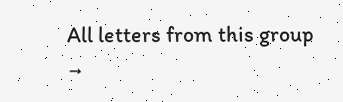All letters from this group →